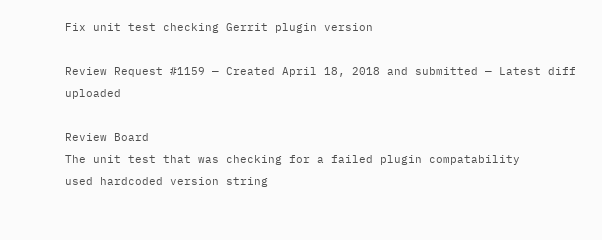Fix unit test checking Gerrit plugin version

Review Request #1159 — Created April 18, 2018 and submitted — Latest diff uploaded

Review Board
The unit test that was checking for a failed plugin compatability
used hardcoded version string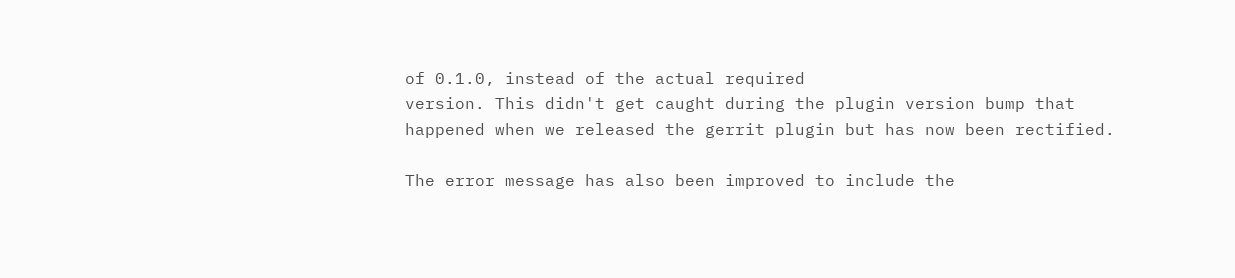of 0.1.0, instead of the actual required
version. This didn't get caught during the plugin version bump that
happened when we released the gerrit plugin but has now been rectified.

The error message has also been improved to include the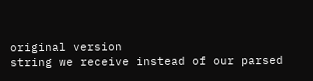original version
string we receive instead of our parsed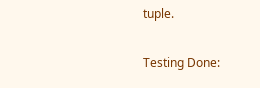tuple.

Testing Done: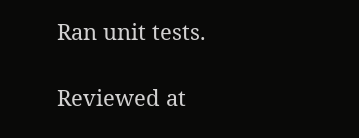Ran unit tests.

Reviewed at